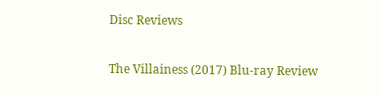Disc Reviews

The Villainess (2017) Blu-ray Review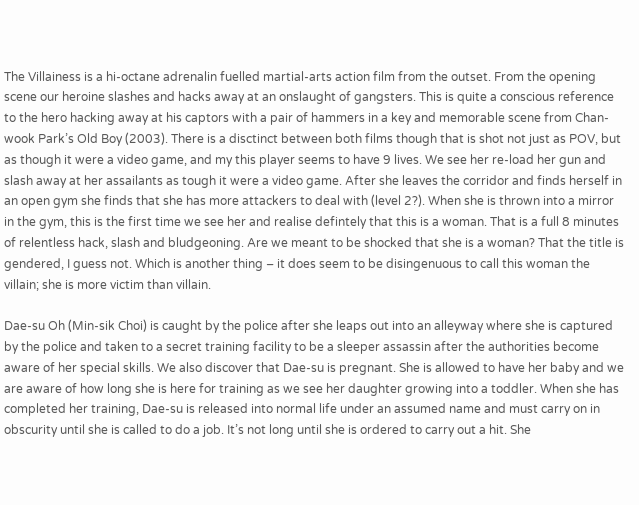The Villainess is a hi-octane adrenalin fuelled martial-arts action film from the outset. From the opening scene our heroine slashes and hacks away at an onslaught of gangsters. This is quite a conscious reference to the hero hacking away at his captors with a pair of hammers in a key and memorable scene from Chan-wook Park’s Old Boy (2003). There is a disctinct between both films though that is shot not just as POV, but as though it were a video game, and my this player seems to have 9 lives. We see her re-load her gun and slash away at her assailants as tough it were a video game. After she leaves the corridor and finds herself in an open gym she finds that she has more attackers to deal with (level 2?). When she is thrown into a mirror in the gym, this is the first time we see her and realise defintely that this is a woman. That is a full 8 minutes of relentless hack, slash and bludgeoning. Are we meant to be shocked that she is a woman? That the title is gendered, I guess not. Which is another thing – it does seem to be disingenuous to call this woman the villain; she is more victim than villain.

Dae-su Oh (Min-sik Choi) is caught by the police after she leaps out into an alleyway where she is captured by the police and taken to a secret training facility to be a sleeper assassin after the authorities become aware of her special skills. We also discover that Dae-su is pregnant. She is allowed to have her baby and we are aware of how long she is here for training as we see her daughter growing into a toddler. When she has completed her training, Dae-su is released into normal life under an assumed name and must carry on in obscurity until she is called to do a job. It’s not long until she is ordered to carry out a hit. She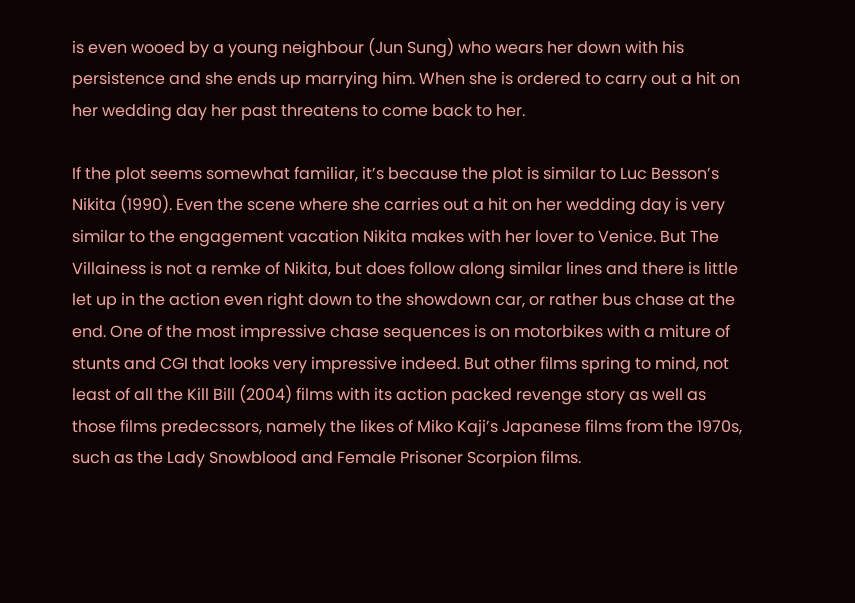is even wooed by a young neighbour (Jun Sung) who wears her down with his persistence and she ends up marrying him. When she is ordered to carry out a hit on her wedding day her past threatens to come back to her.

If the plot seems somewhat familiar, it’s because the plot is similar to Luc Besson’s Nikita (1990). Even the scene where she carries out a hit on her wedding day is very similar to the engagement vacation Nikita makes with her lover to Venice. But The Villainess is not a remke of Nikita, but does follow along similar lines and there is little let up in the action even right down to the showdown car, or rather bus chase at the end. One of the most impressive chase sequences is on motorbikes with a miture of stunts and CGI that looks very impressive indeed. But other films spring to mind, not least of all the Kill Bill (2004) films with its action packed revenge story as well as those films predecssors, namely the likes of Miko Kaji’s Japanese films from the 1970s, such as the Lady Snowblood and Female Prisoner Scorpion films.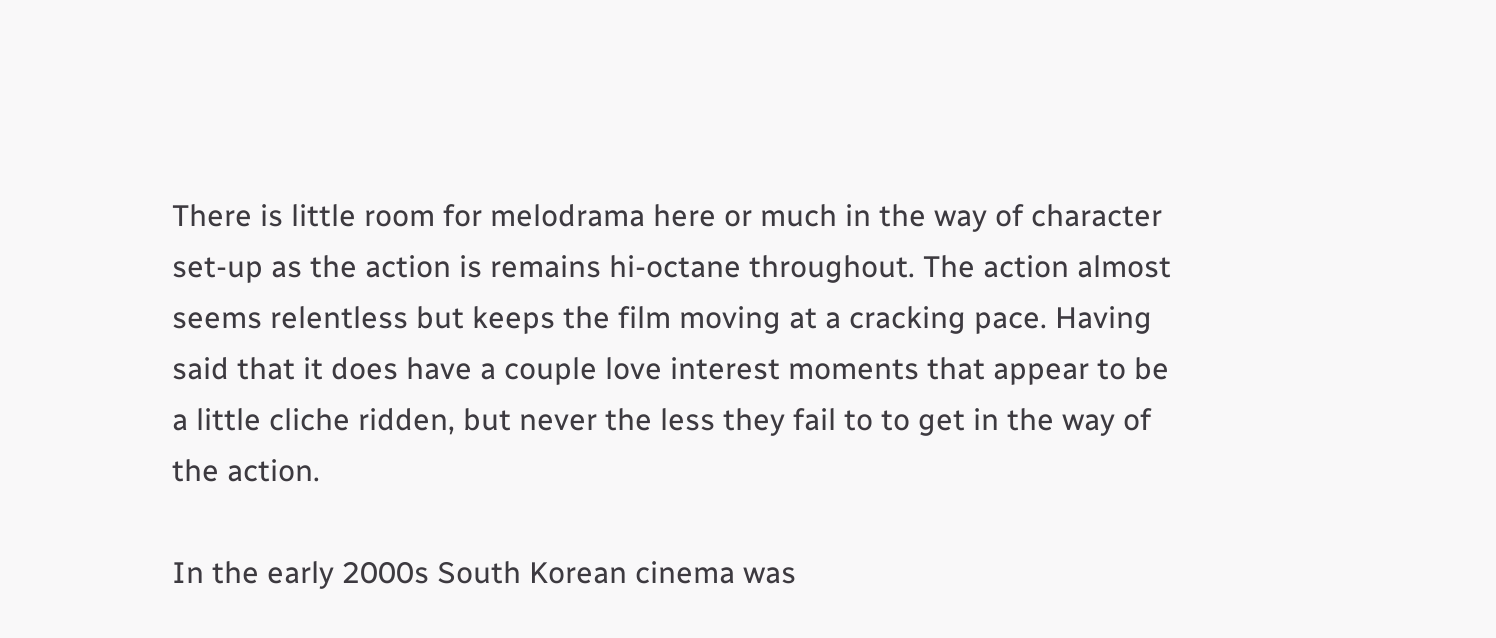There is little room for melodrama here or much in the way of character set-up as the action is remains hi-octane throughout. The action almost seems relentless but keeps the film moving at a cracking pace. Having said that it does have a couple love interest moments that appear to be a little cliche ridden, but never the less they fail to to get in the way of the action.

In the early 2000s South Korean cinema was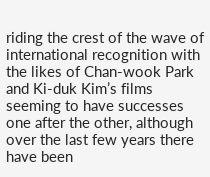riding the crest of the wave of international recognition with the likes of Chan-wook Park and Ki-duk Kim’s films seeming to have successes one after the other, although over the last few years there have been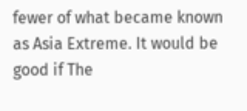fewer of what became known as Asia Extreme. It would be good if The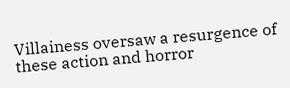Villainess oversaw a resurgence of these action and horror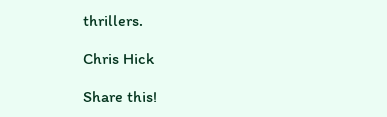thrillers.

Chris Hick

Share this!